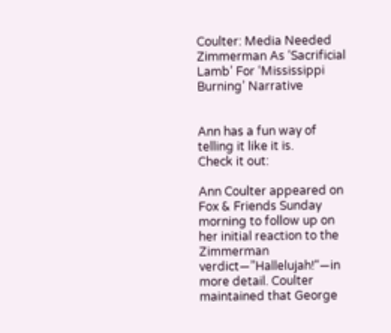Coulter: Media Needed Zimmerman As ‘Sacrificial Lamb’ For ‘Mississippi Burning’ Narrative


Ann has a fun way of telling it like it is.
Check it out:

Ann Coulter appeared on Fox & Friends Sunday morning to follow up on her initial reaction to the Zimmerman verdict—”Hallelujah!“—in more detail. Coulter maintained that George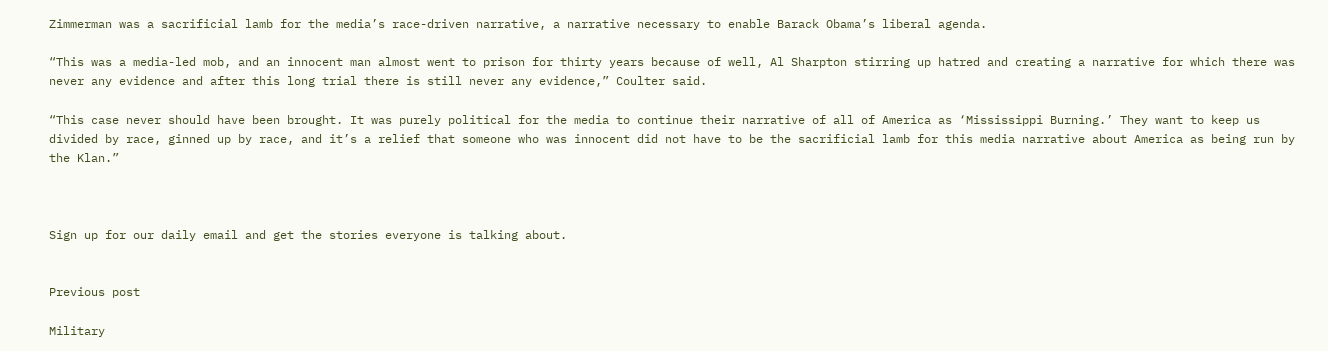Zimmerman was a sacrificial lamb for the media’s race-driven narrative, a narrative necessary to enable Barack Obama’s liberal agenda.

“This was a media-led mob, and an innocent man almost went to prison for thirty years because of well, Al Sharpton stirring up hatred and creating a narrative for which there was never any evidence and after this long trial there is still never any evidence,” Coulter said.

“This case never should have been brought. It was purely political for the media to continue their narrative of all of America as ‘Mississippi Burning.’ They want to keep us divided by race, ginned up by race, and it’s a relief that someone who was innocent did not have to be the sacrificial lamb for this media narrative about America as being run by the Klan.”



Sign up for our daily email and get the stories everyone is talking about.


Previous post

Military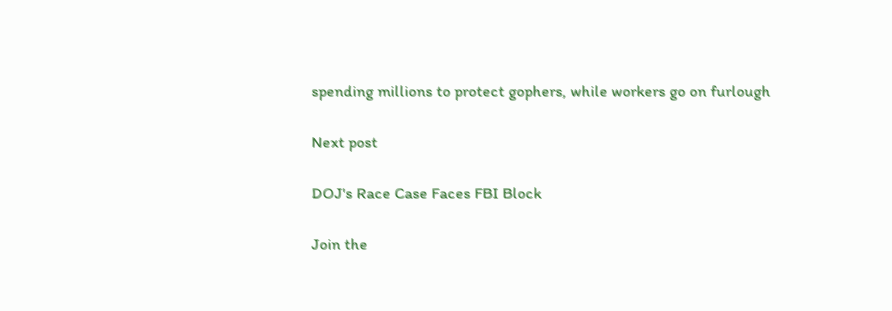spending millions to protect gophers, while workers go on furlough

Next post

DOJ's Race Case Faces FBI Block

Join the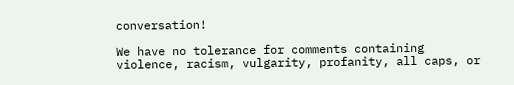conversation!

We have no tolerance for comments containing violence, racism, vulgarity, profanity, all caps, or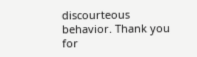discourteous behavior. Thank you for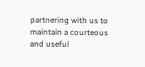partnering with us to maintain a courteous and useful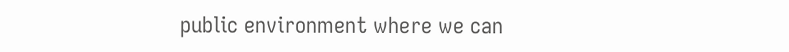public environment where we can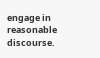engage in reasonable discourse.